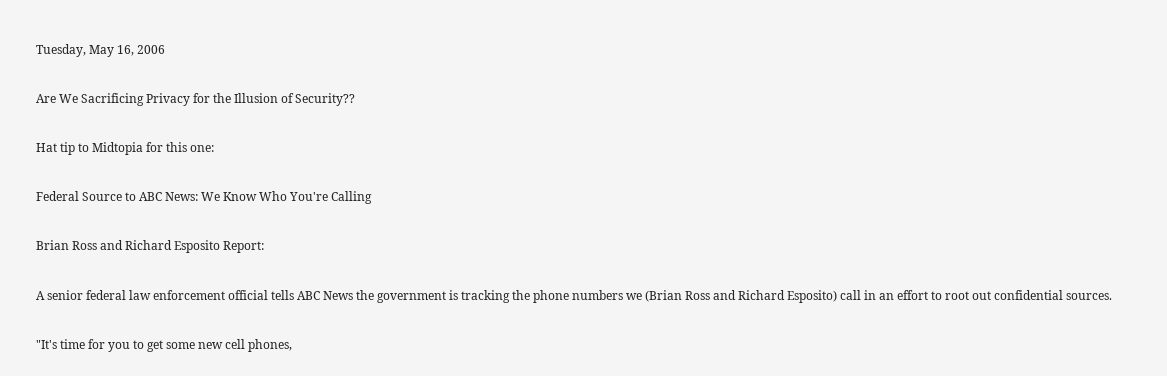Tuesday, May 16, 2006

Are We Sacrificing Privacy for the Illusion of Security??

Hat tip to Midtopia for this one:

Federal Source to ABC News: We Know Who You're Calling

Brian Ross and Richard Esposito Report:

A senior federal law enforcement official tells ABC News the government is tracking the phone numbers we (Brian Ross and Richard Esposito) call in an effort to root out confidential sources.

"It's time for you to get some new cell phones,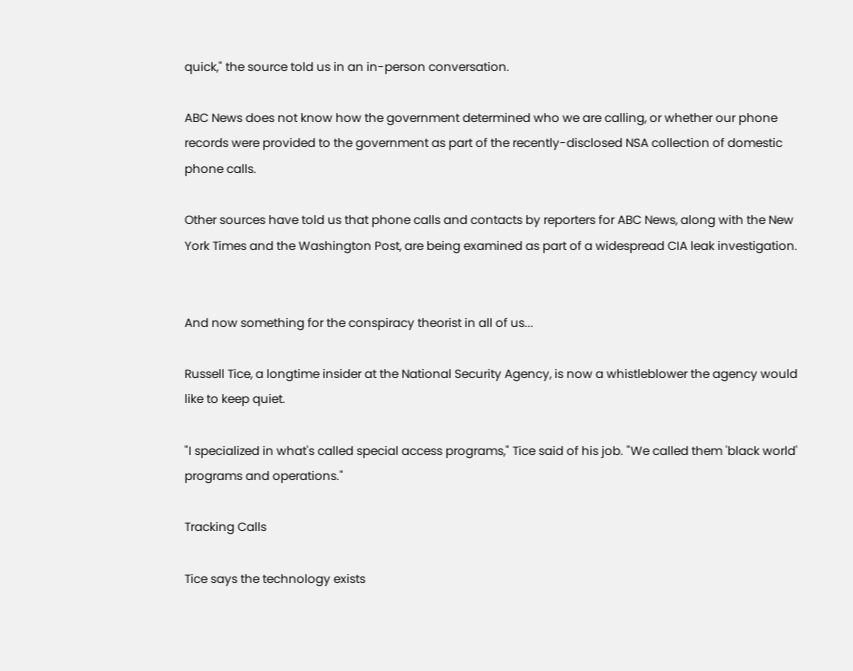quick," the source told us in an in-person conversation.

ABC News does not know how the government determined who we are calling, or whether our phone records were provided to the government as part of the recently-disclosed NSA collection of domestic phone calls.

Other sources have told us that phone calls and contacts by reporters for ABC News, along with the New York Times and the Washington Post, are being examined as part of a widespread CIA leak investigation.


And now something for the conspiracy theorist in all of us...

Russell Tice, a longtime insider at the National Security Agency, is now a whistleblower the agency would like to keep quiet.

"I specialized in what's called special access programs," Tice said of his job. "We called them 'black world' programs and operations."

Tracking Calls

Tice says the technology exists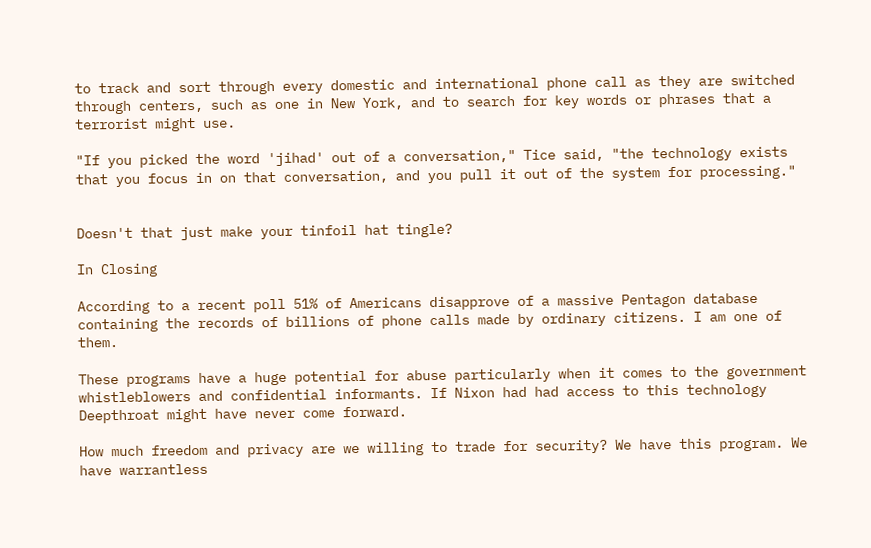to track and sort through every domestic and international phone call as they are switched through centers, such as one in New York, and to search for key words or phrases that a terrorist might use.

"If you picked the word 'jihad' out of a conversation," Tice said, "the technology exists that you focus in on that conversation, and you pull it out of the system for processing."


Doesn't that just make your tinfoil hat tingle?

In Closing

According to a recent poll 51% of Americans disapprove of a massive Pentagon database containing the records of billions of phone calls made by ordinary citizens. I am one of them.

These programs have a huge potential for abuse particularly when it comes to the government whistleblowers and confidential informants. If Nixon had had access to this technology Deepthroat might have never come forward.

How much freedom and privacy are we willing to trade for security? We have this program. We have warrantless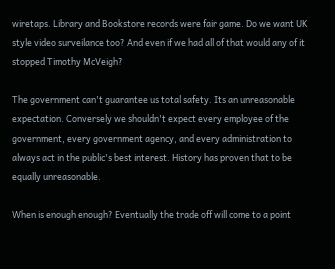wiretaps. Library and Bookstore records were fair game. Do we want UK style video surveilance too? And even if we had all of that would any of it stopped Timothy McVeigh?

The government can't guarantee us total safety. Its an unreasonable expectation. Conversely we shouldn't expect every employee of the government, every government agency, and every administration to always act in the public's best interest. History has proven that to be equally unreasonable.

When is enough enough? Eventually the trade off will come to a point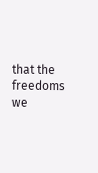that the freedoms we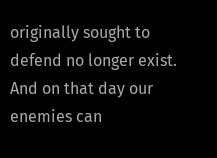originally sought to defend no longer exist. And on that day our enemies can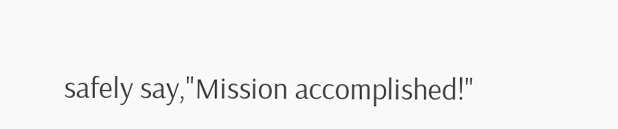safely say,"Mission accomplished!"